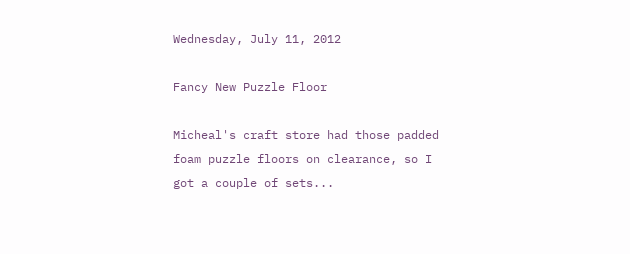Wednesday, July 11, 2012

Fancy New Puzzle Floor

Micheal's craft store had those padded foam puzzle floors on clearance, so I got a couple of sets...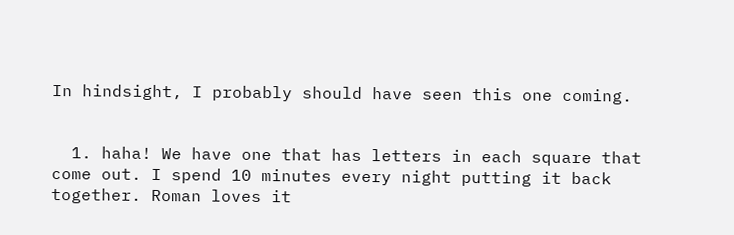In hindsight, I probably should have seen this one coming.


  1. haha! We have one that has letters in each square that come out. I spend 10 minutes every night putting it back together. Roman loves it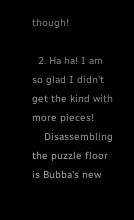though!

  2. Ha ha! I am so glad I didn't get the kind with more pieces!
    Disassembling the puzzle floor is Bubba's new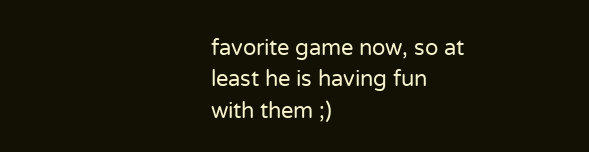favorite game now, so at least he is having fun with them ;)